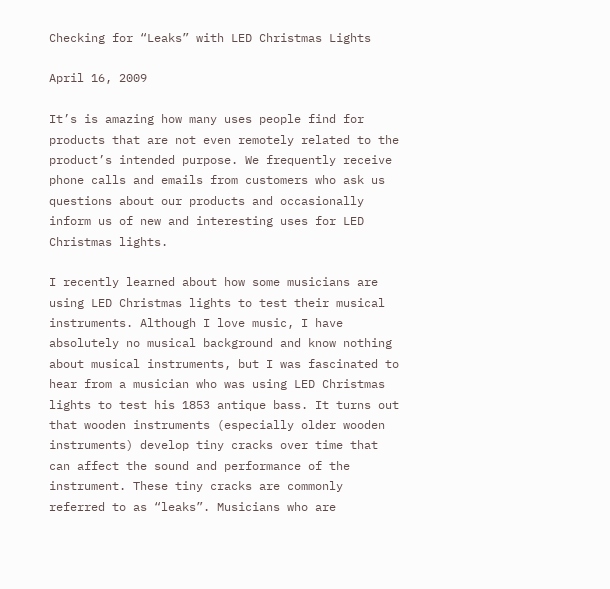Checking for “Leaks” with LED Christmas Lights

April 16, 2009

It’s is amazing how many uses people find for products that are not even remotely related to the product’s intended purpose. We frequently receive phone calls and emails from customers who ask us questions about our products and occasionally inform us of new and interesting uses for LED Christmas lights.

I recently learned about how some musicians are using LED Christmas lights to test their musical instruments. Although I love music, I have absolutely no musical background and know nothing about musical instruments, but I was fascinated to hear from a musician who was using LED Christmas lights to test his 1853 antique bass. It turns out that wooden instruments (especially older wooden instruments) develop tiny cracks over time that can affect the sound and performance of the instrument. These tiny cracks are commonly referred to as “leaks”. Musicians who are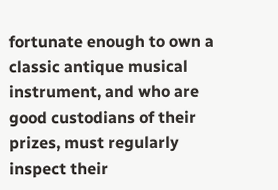fortunate enough to own a classic antique musical instrument, and who are good custodians of their prizes, must regularly inspect their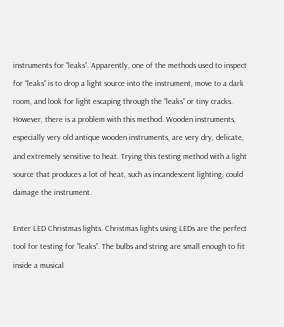instruments for “leaks”. Apparently, one of the methods used to inspect for “leaks” is to drop a light source into the instrument, move to a dark room, and look for light escaping through the “leaks” or tiny cracks. However, there is a problem with this method. Wooden instruments, especially very old antique wooden instruments, are very dry, delicate, and extremely sensitive to heat. Trying this testing method with a light source that produces a lot of heat, such as incandescent lighting, could damage the instrument.

Enter LED Christmas lights. Christmas lights using LEDs are the perfect tool for testing for “leaks”. The bulbs and string are small enough to fit inside a musical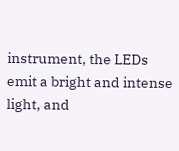instrument, the LEDs emit a bright and intense light, and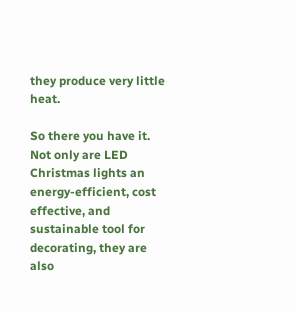they produce very little heat.

So there you have it. Not only are LED Christmas lights an energy-efficient, cost effective, and sustainable tool for decorating, they are also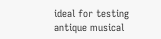ideal for testing antique musical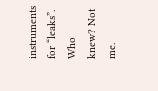instruments for “leaks”. Who knew? Not me.